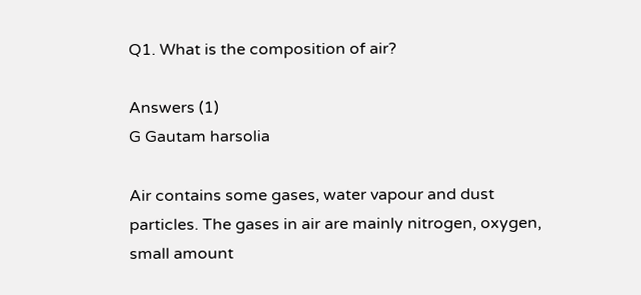Q1. What is the composition of air?

Answers (1)
G Gautam harsolia

Air contains some gases, water vapour and dust particles. The gases in air are mainly nitrogen, oxygen, small amount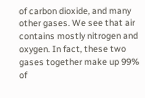of carbon dioxide, and many other gases. We see that air contains mostly nitrogen and oxygen. In fact, these two gases together make up 99% of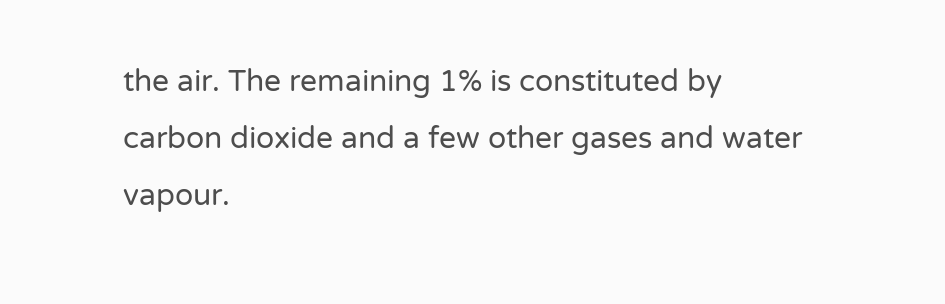the air. The remaining 1% is constituted by carbon dioxide and a few other gases and water vapour.